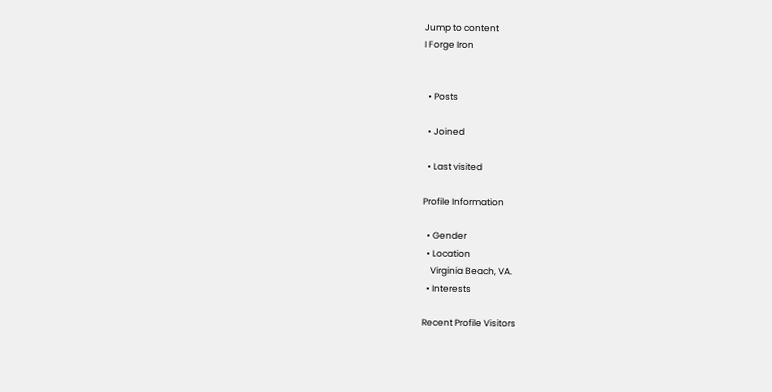Jump to content
I Forge Iron


  • Posts

  • Joined

  • Last visited

Profile Information

  • Gender
  • Location
    Virginia Beach, VA.
  • Interests

Recent Profile Visitors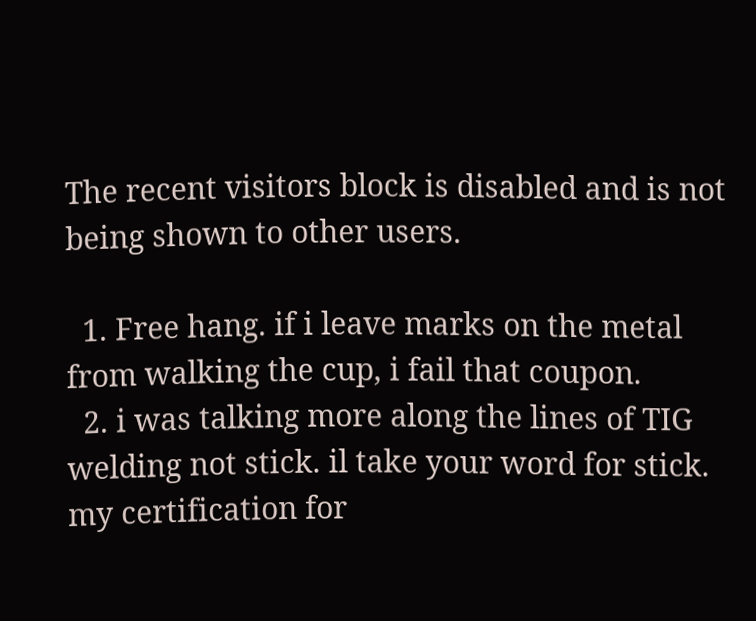The recent visitors block is disabled and is not being shown to other users.

  1. Free hang. if i leave marks on the metal from walking the cup, i fail that coupon.
  2. i was talking more along the lines of TIG welding not stick. il take your word for stick. my certification for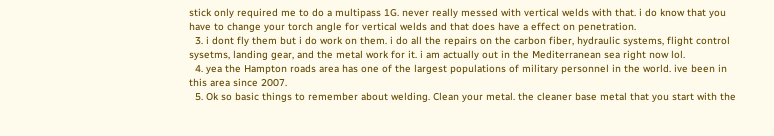stick only required me to do a multipass 1G. never really messed with vertical welds with that. i do know that you have to change your torch angle for vertical welds and that does have a effect on penetration.
  3. i dont fly them but i do work on them. i do all the repairs on the carbon fiber, hydraulic systems, flight control sysetms, landing gear, and the metal work for it. i am actually out in the Mediterranean sea right now lol.
  4. yea the Hampton roads area has one of the largest populations of military personnel in the world. ive been in this area since 2007.
  5. Ok so basic things to remember about welding. Clean your metal. the cleaner base metal that you start with the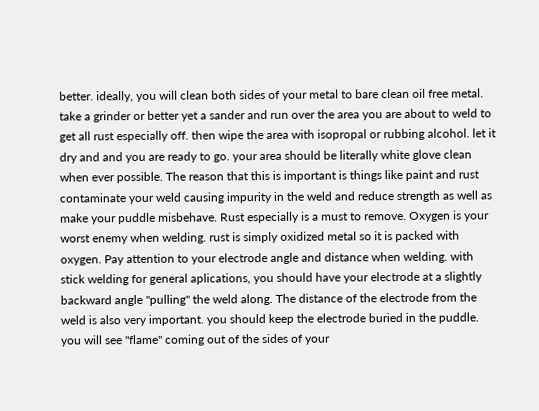better. ideally, you will clean both sides of your metal to bare clean oil free metal. take a grinder or better yet a sander and run over the area you are about to weld to get all rust especially off. then wipe the area with isopropal or rubbing alcohol. let it dry and and you are ready to go. your area should be literally white glove clean when ever possible. The reason that this is important is things like paint and rust contaminate your weld causing impurity in the weld and reduce strength as well as make your puddle misbehave. Rust especially is a must to remove. Oxygen is your worst enemy when welding. rust is simply oxidized metal so it is packed with oxygen. Pay attention to your electrode angle and distance when welding. with stick welding for general aplications, you should have your electrode at a slightly backward angle "pulling" the weld along. The distance of the electrode from the weld is also very important. you should keep the electrode buried in the puddle. you will see "flame" coming out of the sides of your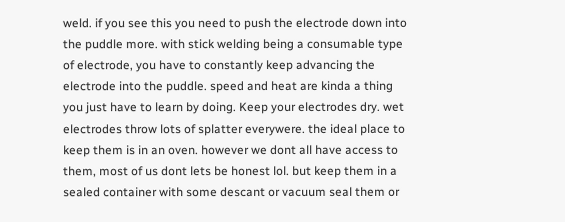weld. if you see this you need to push the electrode down into the puddle more. with stick welding being a consumable type of electrode, you have to constantly keep advancing the electrode into the puddle. speed and heat are kinda a thing you just have to learn by doing. Keep your electrodes dry. wet electrodes throw lots of splatter everywere. the ideal place to keep them is in an oven. however we dont all have access to them, most of us dont lets be honest lol. but keep them in a sealed container with some descant or vacuum seal them or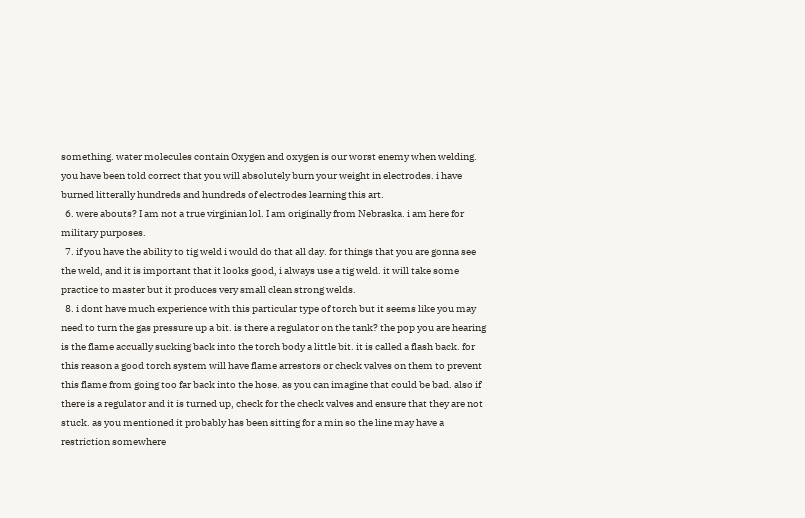something. water molecules contain Oxygen and oxygen is our worst enemy when welding. you have been told correct that you will absolutely burn your weight in electrodes. i have burned litterally hundreds and hundreds of electrodes learning this art.
  6. were abouts? I am not a true virginian lol. I am originally from Nebraska. i am here for military purposes.
  7. if you have the ability to tig weld i would do that all day. for things that you are gonna see the weld, and it is important that it looks good, i always use a tig weld. it will take some practice to master but it produces very small clean strong welds.
  8. i dont have much experience with this particular type of torch but it seems like you may need to turn the gas pressure up a bit. is there a regulator on the tank? the pop you are hearing is the flame accually sucking back into the torch body a little bit. it is called a flash back. for this reason a good torch system will have flame arrestors or check valves on them to prevent this flame from going too far back into the hose. as you can imagine that could be bad. also if there is a regulator and it is turned up, check for the check valves and ensure that they are not stuck. as you mentioned it probably has been sitting for a min so the line may have a restriction somewhere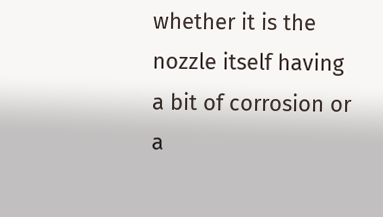whether it is the nozzle itself having a bit of corrosion or a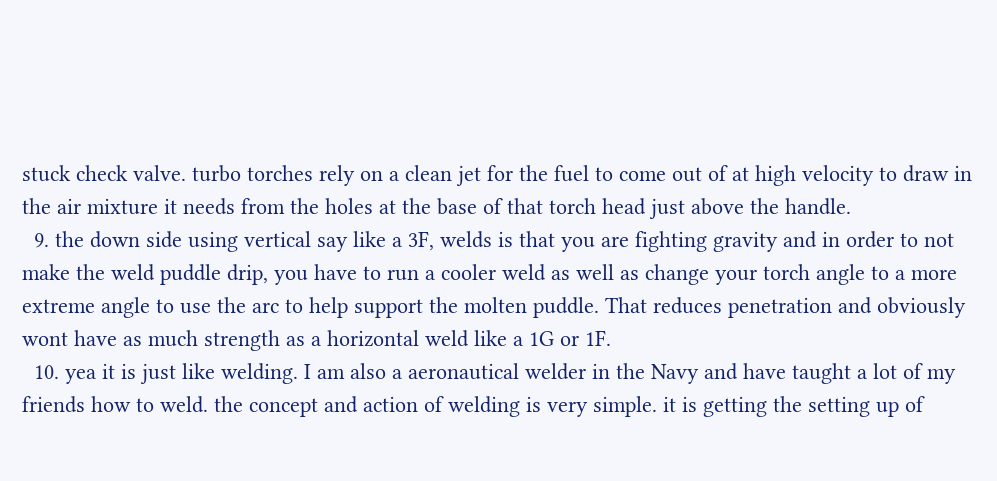stuck check valve. turbo torches rely on a clean jet for the fuel to come out of at high velocity to draw in the air mixture it needs from the holes at the base of that torch head just above the handle.
  9. the down side using vertical say like a 3F, welds is that you are fighting gravity and in order to not make the weld puddle drip, you have to run a cooler weld as well as change your torch angle to a more extreme angle to use the arc to help support the molten puddle. That reduces penetration and obviously wont have as much strength as a horizontal weld like a 1G or 1F.
  10. yea it is just like welding. I am also a aeronautical welder in the Navy and have taught a lot of my friends how to weld. the concept and action of welding is very simple. it is getting the setting up of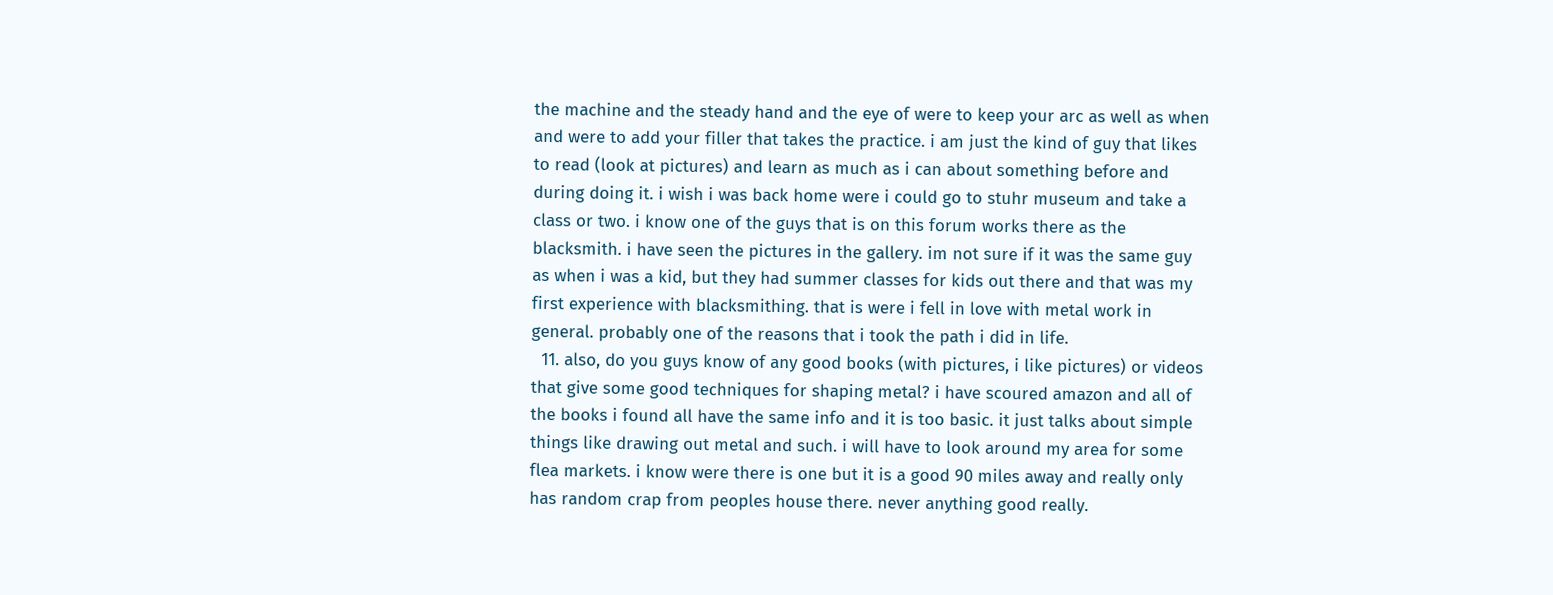the machine and the steady hand and the eye of were to keep your arc as well as when and were to add your filler that takes the practice. i am just the kind of guy that likes to read (look at pictures) and learn as much as i can about something before and during doing it. i wish i was back home were i could go to stuhr museum and take a class or two. i know one of the guys that is on this forum works there as the blacksmith. i have seen the pictures in the gallery. im not sure if it was the same guy as when i was a kid, but they had summer classes for kids out there and that was my first experience with blacksmithing. that is were i fell in love with metal work in general. probably one of the reasons that i took the path i did in life.
  11. also, do you guys know of any good books (with pictures, i like pictures) or videos that give some good techniques for shaping metal? i have scoured amazon and all of the books i found all have the same info and it is too basic. it just talks about simple things like drawing out metal and such. i will have to look around my area for some flea markets. i know were there is one but it is a good 90 miles away and really only has random crap from peoples house there. never anything good really.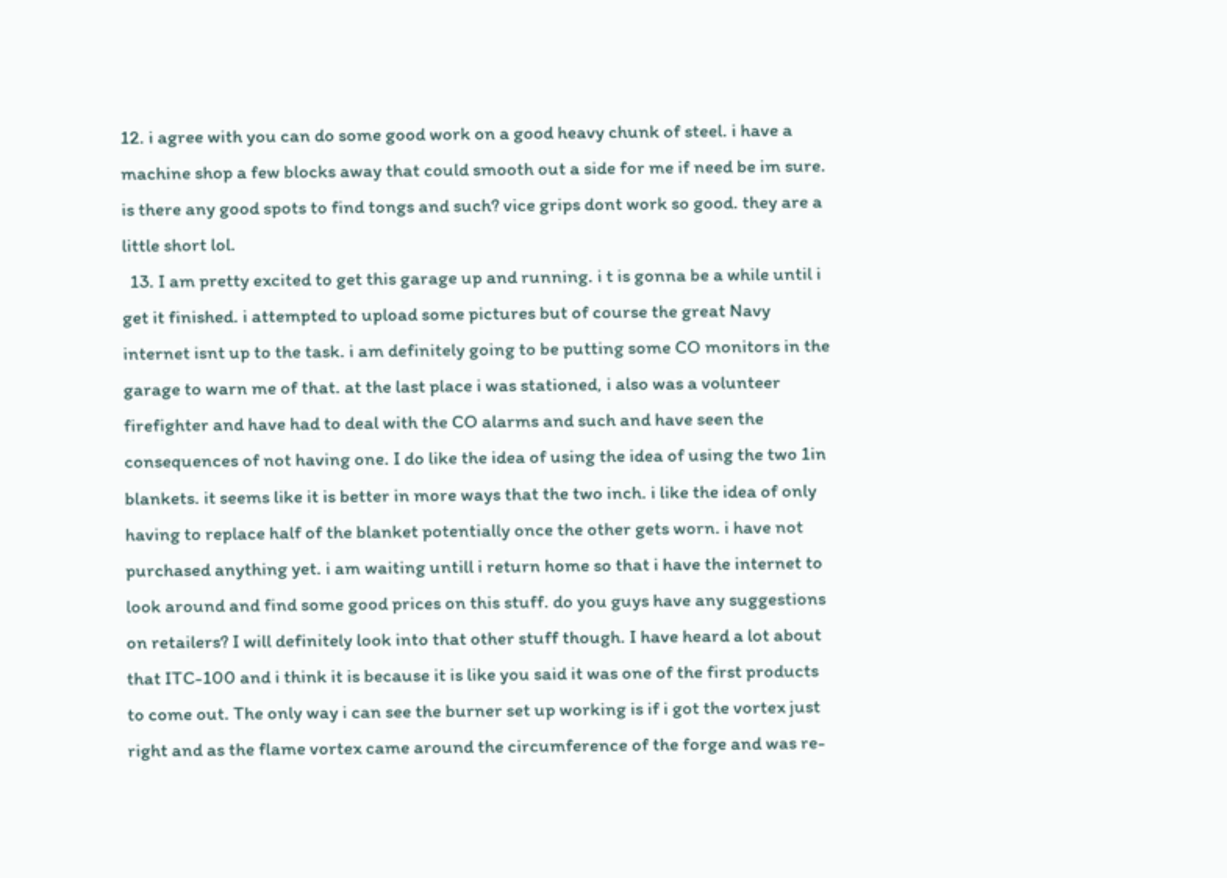12. i agree with you can do some good work on a good heavy chunk of steel. i have a machine shop a few blocks away that could smooth out a side for me if need be im sure. is there any good spots to find tongs and such? vice grips dont work so good. they are a little short lol.
  13. I am pretty excited to get this garage up and running. i t is gonna be a while until i get it finished. i attempted to upload some pictures but of course the great Navy internet isnt up to the task. i am definitely going to be putting some CO monitors in the garage to warn me of that. at the last place i was stationed, i also was a volunteer firefighter and have had to deal with the CO alarms and such and have seen the consequences of not having one. I do like the idea of using the idea of using the two 1in blankets. it seems like it is better in more ways that the two inch. i like the idea of only having to replace half of the blanket potentially once the other gets worn. i have not purchased anything yet. i am waiting untill i return home so that i have the internet to look around and find some good prices on this stuff. do you guys have any suggestions on retailers? I will definitely look into that other stuff though. I have heard a lot about that ITC-100 and i think it is because it is like you said it was one of the first products to come out. The only way i can see the burner set up working is if i got the vortex just right and as the flame vortex came around the circumference of the forge and was re-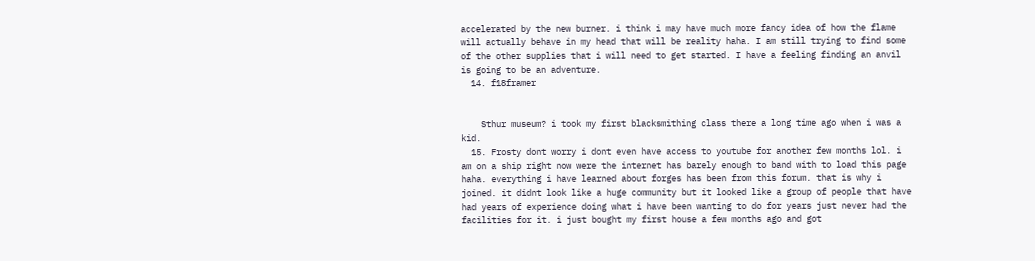accelerated by the new burner. i think i may have much more fancy idea of how the flame will actually behave in my head that will be reality haha. I am still trying to find some of the other supplies that i will need to get started. I have a feeling finding an anvil is going to be an adventure.
  14. f18framer


    Sthur museum? i took my first blacksmithing class there a long time ago when i was a kid.
  15. Frosty dont worry i dont even have access to youtube for another few months lol. i am on a ship right now were the internet has barely enough to band with to load this page haha. everything i have learned about forges has been from this forum. that is why i joined. it didnt look like a huge community but it looked like a group of people that have had years of experience doing what i have been wanting to do for years just never had the facilities for it. i just bought my first house a few months ago and got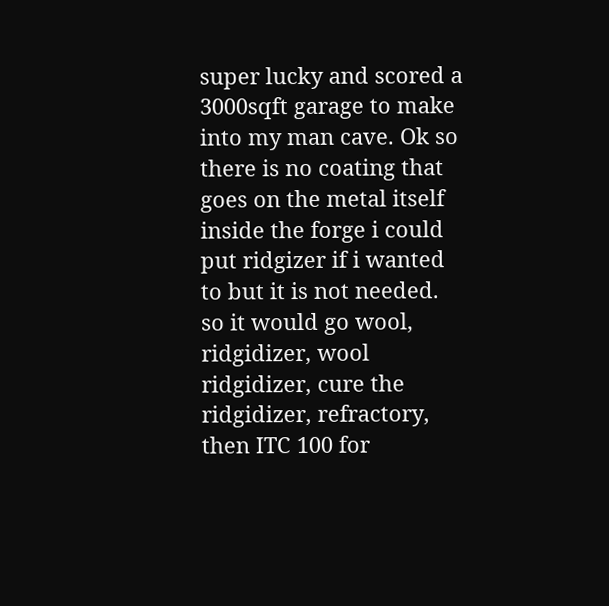super lucky and scored a 3000sqft garage to make into my man cave. Ok so there is no coating that goes on the metal itself inside the forge i could put ridgizer if i wanted to but it is not needed. so it would go wool, ridgidizer, wool ridgidizer, cure the ridgidizer, refractory, then ITC 100 for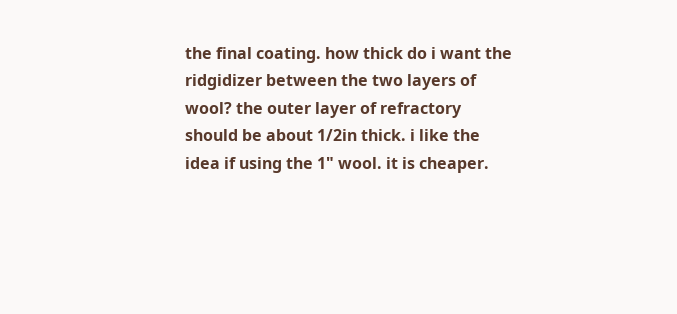the final coating. how thick do i want the ridgidizer between the two layers of wool? the outer layer of refractory should be about 1/2in thick. i like the idea if using the 1" wool. it is cheaper.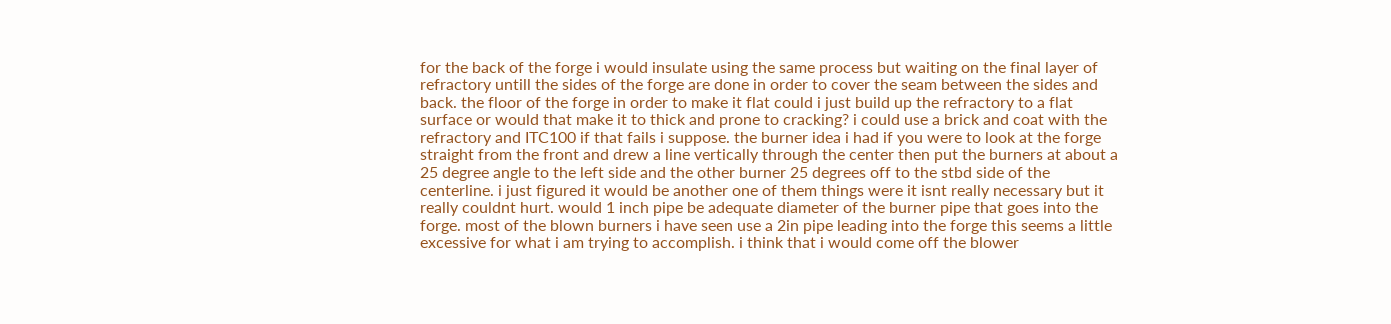for the back of the forge i would insulate using the same process but waiting on the final layer of refractory untill the sides of the forge are done in order to cover the seam between the sides and back. the floor of the forge in order to make it flat could i just build up the refractory to a flat surface or would that make it to thick and prone to cracking? i could use a brick and coat with the refractory and ITC100 if that fails i suppose. the burner idea i had if you were to look at the forge straight from the front and drew a line vertically through the center then put the burners at about a 25 degree angle to the left side and the other burner 25 degrees off to the stbd side of the centerline. i just figured it would be another one of them things were it isnt really necessary but it really couldnt hurt. would 1 inch pipe be adequate diameter of the burner pipe that goes into the forge. most of the blown burners i have seen use a 2in pipe leading into the forge this seems a little excessive for what i am trying to accomplish. i think that i would come off the blower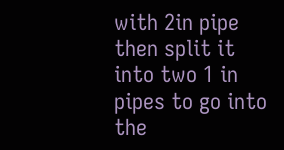with 2in pipe then split it into two 1 in pipes to go into the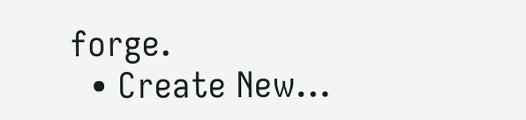forge.
  • Create New...